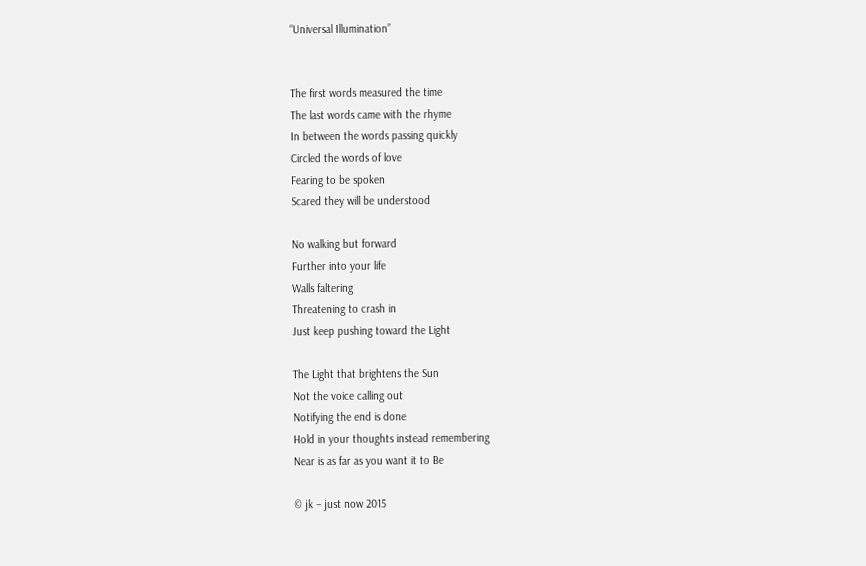“Universal Illumination”


The first words measured the time
The last words came with the rhyme
In between the words passing quickly
Circled the words of love
Fearing to be spoken
Scared they will be understood

No walking but forward
Further into your life
Walls faltering
Threatening to crash in
Just keep pushing toward the Light

The Light that brightens the Sun
Not the voice calling out
Notifying the end is done
Hold in your thoughts instead remembering
Near is as far as you want it to Be

© jk – just now 2015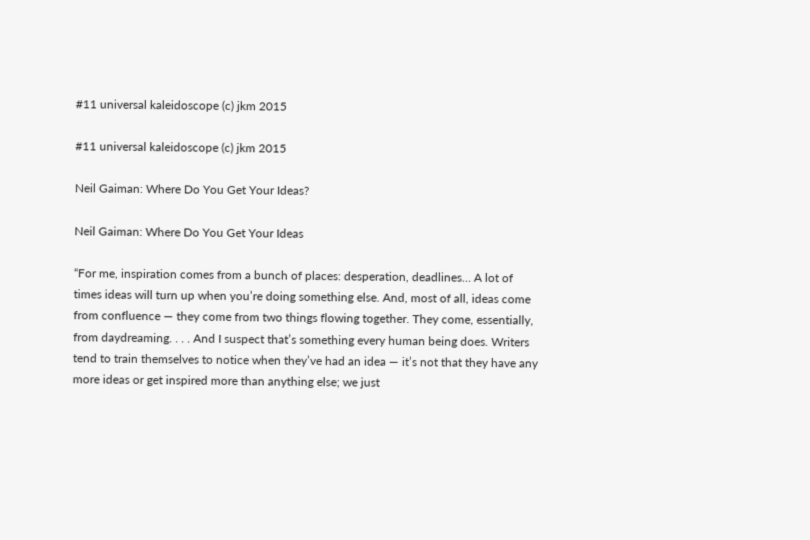#11 universal kaleidoscope (c) jkm 2015

#11 universal kaleidoscope (c) jkm 2015

Neil Gaiman: Where Do You Get Your Ideas?

Neil Gaiman: Where Do You Get Your Ideas

“For me, inspiration comes from a bunch of places: desperation, deadlines… A lot of times ideas will turn up when you’re doing something else. And, most of all, ideas come from confluence — they come from two things flowing together. They come, essentially, from daydreaming. . . . And I suspect that’s something every human being does. Writers tend to train themselves to notice when they’ve had an idea — it’s not that they have any more ideas or get inspired more than anything else; we just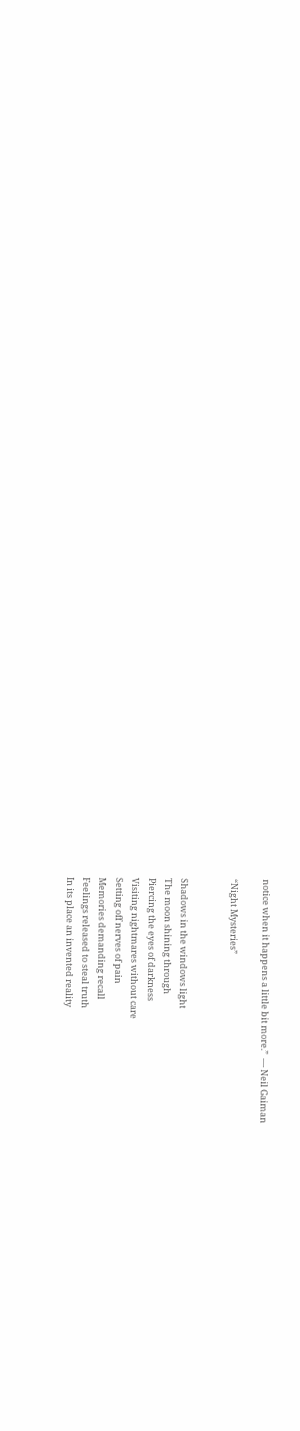notice when it happens a little bit more.”  — Neil Gaiman

“Night Mysteries”


Shadows in the windows light
The moon shining through
Piercing the eyes of darkness
Visiting nightmares without care
Setting off nerves of pain
Memories demanding recall
Feelings released to steal truth
In its place an invented reality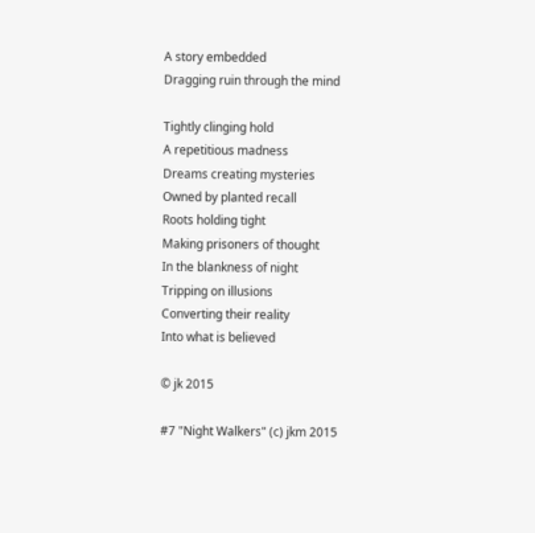A story embedded
Dragging ruin through the mind

Tightly clinging hold
A repetitious madness
Dreams creating mysteries
Owned by planted recall
Roots holding tight
Making prisoners of thought
In the blankness of night
Tripping on illusions
Converting their reality
Into what is believed

© jk 2015

#7 "Night Walkers" (c) jkm 2015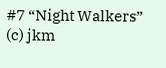#7 “Night Walkers” (c) jkm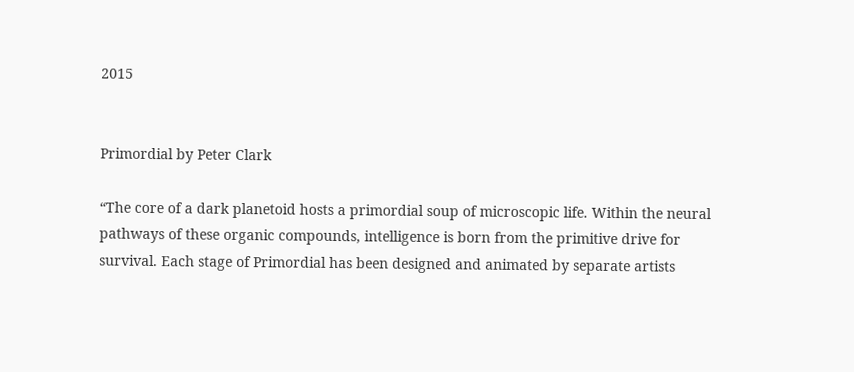2015


Primordial by Peter Clark

“The core of a dark planetoid hosts a primordial soup of microscopic life. Within the neural pathways of these organic compounds, intelligence is born from the primitive drive for survival. Each stage of Primordial has been designed and animated by separate artists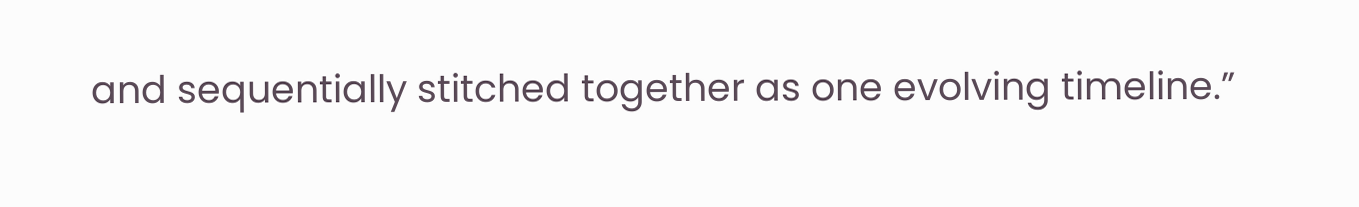and sequentially stitched together as one evolving timeline.”